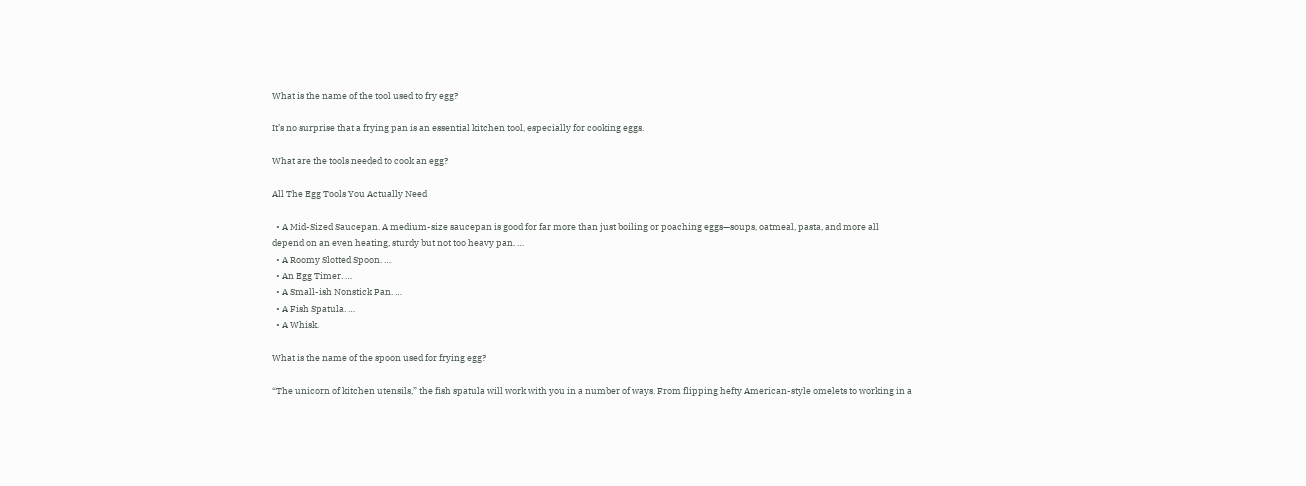What is the name of the tool used to fry egg?

It’s no surprise that a frying pan is an essential kitchen tool, especially for cooking eggs.

What are the tools needed to cook an egg?

All The Egg Tools You Actually Need

  • A Mid-Sized Saucepan. A medium-size saucepan is good for far more than just boiling or poaching eggs—soups, oatmeal, pasta, and more all depend on an even heating, sturdy but not too heavy pan. …
  • A Roomy Slotted Spoon. …
  • An Egg Timer. …
  • A Small-ish Nonstick Pan. …
  • A Fish Spatula. …
  • A Whisk.

What is the name of the spoon used for frying egg?

“The unicorn of kitchen utensils,” the fish spatula will work with you in a number of ways. From flipping hefty American-style omelets to working in a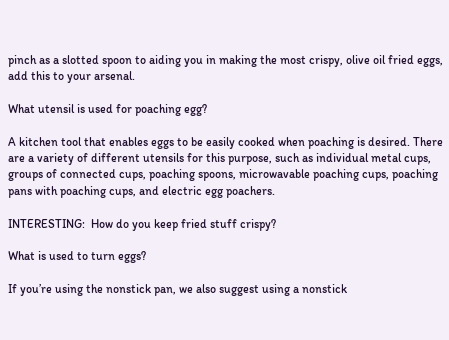pinch as a slotted spoon to aiding you in making the most crispy, olive oil fried eggs, add this to your arsenal.

What utensil is used for poaching egg?

A kitchen tool that enables eggs to be easily cooked when poaching is desired. There are a variety of different utensils for this purpose, such as individual metal cups, groups of connected cups, poaching spoons, microwavable poaching cups, poaching pans with poaching cups, and electric egg poachers.

INTERESTING:  How do you keep fried stuff crispy?

What is used to turn eggs?

If you’re using the nonstick pan, we also suggest using a nonstick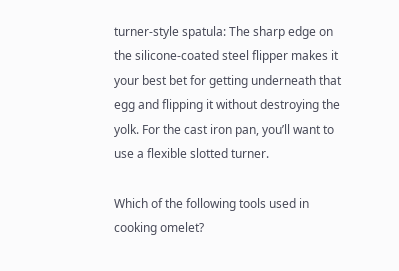turner-style spatula: The sharp edge on the silicone-coated steel flipper makes it your best bet for getting underneath that egg and flipping it without destroying the yolk. For the cast iron pan, you’ll want to use a flexible slotted turner.

Which of the following tools used in cooking omelet?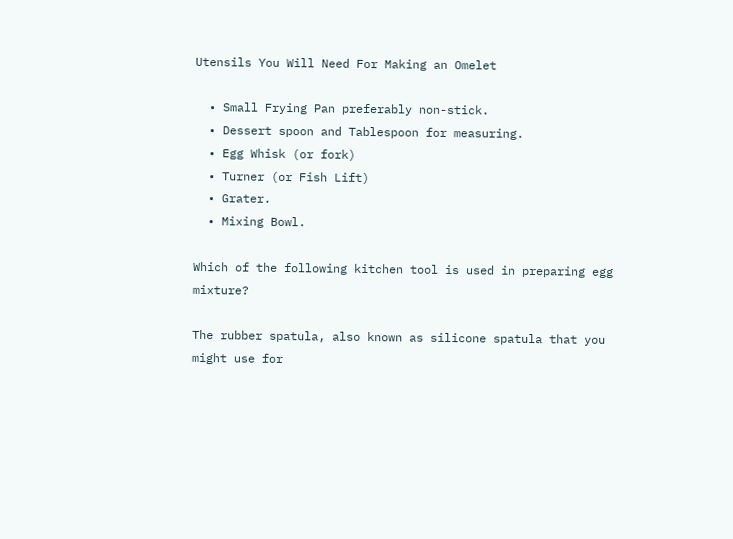Utensils You Will Need For Making an Omelet

  • Small Frying Pan preferably non-stick.
  • Dessert spoon and Tablespoon for measuring.
  • Egg Whisk (or fork)
  • Turner (or Fish Lift)
  • Grater.
  • Mixing Bowl.

Which of the following kitchen tool is used in preparing egg mixture?

The rubber spatula, also known as silicone spatula that you might use for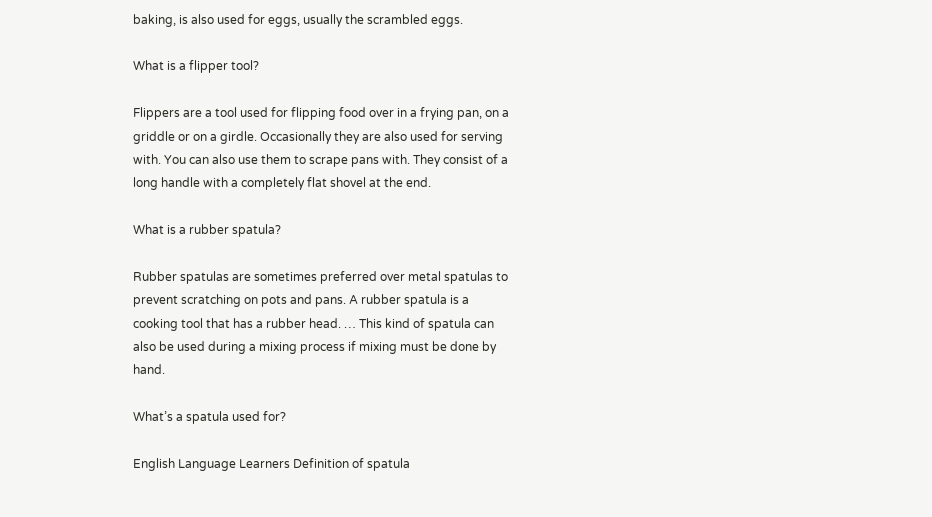baking, is also used for eggs, usually the scrambled eggs.

What is a flipper tool?

Flippers are a tool used for flipping food over in a frying pan, on a griddle or on a girdle. Occasionally they are also used for serving with. You can also use them to scrape pans with. They consist of a long handle with a completely flat shovel at the end.

What is a rubber spatula?

Rubber spatulas are sometimes preferred over metal spatulas to prevent scratching on pots and pans. A rubber spatula is a cooking tool that has a rubber head. … This kind of spatula can also be used during a mixing process if mixing must be done by hand.

What’s a spatula used for?

English Language Learners Definition of spatula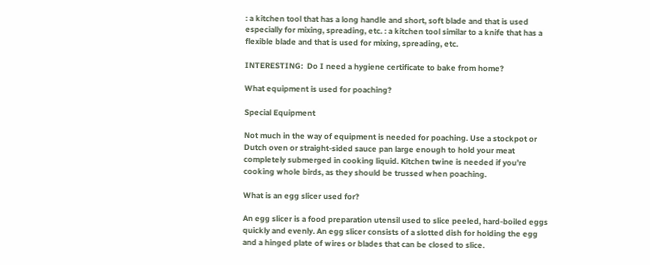: a kitchen tool that has a long handle and short, soft blade and that is used especially for mixing, spreading, etc. : a kitchen tool similar to a knife that has a flexible blade and that is used for mixing, spreading, etc.

INTERESTING:  Do I need a hygiene certificate to bake from home?

What equipment is used for poaching?

Special Equipment

Not much in the way of equipment is needed for poaching. Use a stockpot or Dutch oven or straight-sided sauce pan large enough to hold your meat completely submerged in cooking liquid. Kitchen twine is needed if you’re cooking whole birds, as they should be trussed when poaching.

What is an egg slicer used for?

An egg slicer is a food preparation utensil used to slice peeled, hard-boiled eggs quickly and evenly. An egg slicer consists of a slotted dish for holding the egg and a hinged plate of wires or blades that can be closed to slice.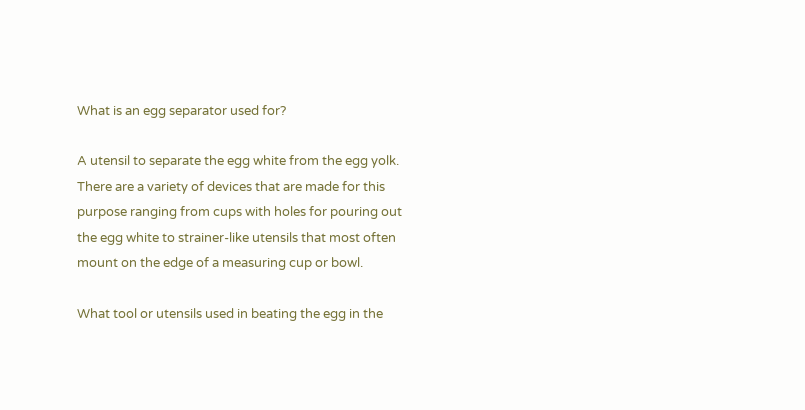What is an egg separator used for?

A utensil to separate the egg white from the egg yolk. There are a variety of devices that are made for this purpose ranging from cups with holes for pouring out the egg white to strainer-like utensils that most often mount on the edge of a measuring cup or bowl.

What tool or utensils used in beating the egg in the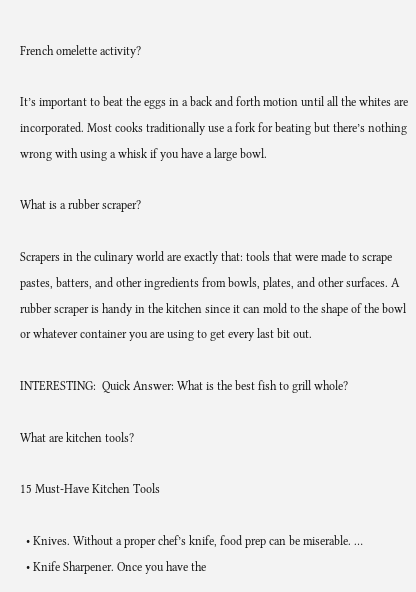French omelette activity?

It’s important to beat the eggs in a back and forth motion until all the whites are incorporated. Most cooks traditionally use a fork for beating but there’s nothing wrong with using a whisk if you have a large bowl.

What is a rubber scraper?

Scrapers in the culinary world are exactly that: tools that were made to scrape pastes, batters, and other ingredients from bowls, plates, and other surfaces. A rubber scraper is handy in the kitchen since it can mold to the shape of the bowl or whatever container you are using to get every last bit out.

INTERESTING:  Quick Answer: What is the best fish to grill whole?

What are kitchen tools?

15 Must-Have Kitchen Tools

  • Knives. Without a proper chef’s knife, food prep can be miserable. …
  • Knife Sharpener. Once you have the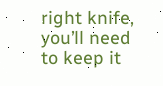right knife, you’ll need to keep it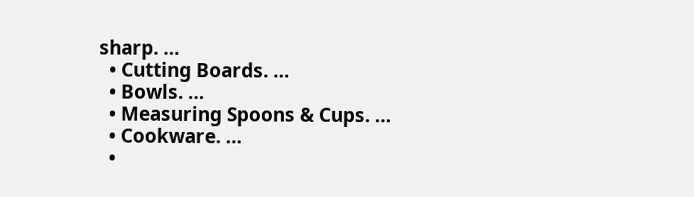sharp. …
  • Cutting Boards. …
  • Bowls. …
  • Measuring Spoons & Cups. …
  • Cookware. …
  •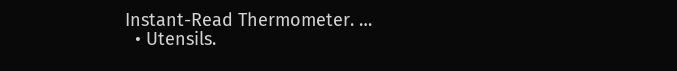Instant-Read Thermometer. …
  • Utensils.